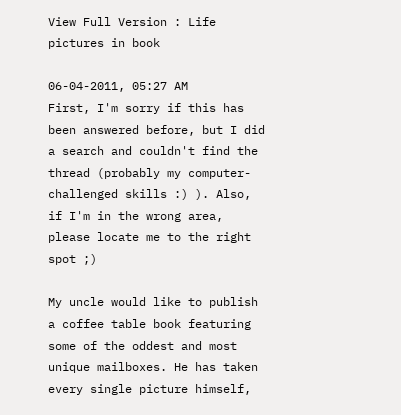View Full Version : Life pictures in book

06-04-2011, 05:27 AM
First, I'm sorry if this has been answered before, but I did a search and couldn't find the thread (probably my computer-challenged skills :) ). Also, if I'm in the wrong area, please locate me to the right spot ;)

My uncle would like to publish a coffee table book featuring some of the oddest and most unique mailboxes. He has taken every single picture himself,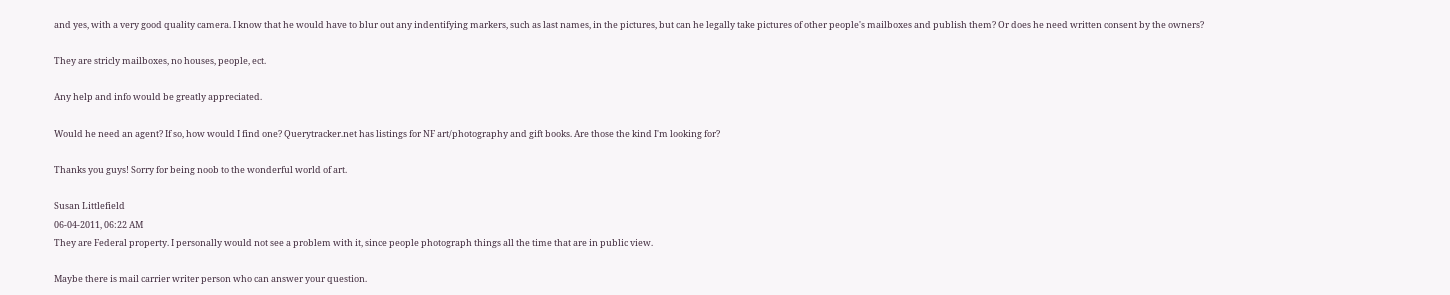and yes, with a very good quality camera. I know that he would have to blur out any indentifying markers, such as last names, in the pictures, but can he legally take pictures of other people's mailboxes and publish them? Or does he need written consent by the owners?

They are stricly mailboxes, no houses, people, ect.

Any help and info would be greatly appreciated.

Would he need an agent? If so, how would I find one? Querytracker.net has listings for NF art/photography and gift books. Are those the kind I'm looking for?

Thanks you guys! Sorry for being noob to the wonderful world of art.

Susan Littlefield
06-04-2011, 06:22 AM
They are Federal property. I personally would not see a problem with it, since people photograph things all the time that are in public view.

Maybe there is mail carrier writer person who can answer your question.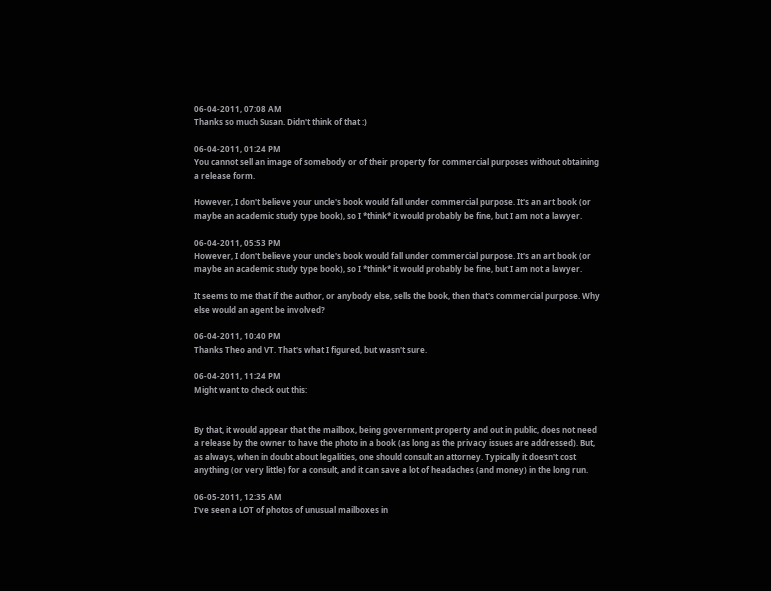06-04-2011, 07:08 AM
Thanks so much Susan. Didn't think of that :)

06-04-2011, 01:24 PM
You cannot sell an image of somebody or of their property for commercial purposes without obtaining a release form.

However, I don't believe your uncle's book would fall under commercial purpose. It's an art book (or maybe an academic study type book), so I *think* it would probably be fine, but I am not a lawyer.

06-04-2011, 05:53 PM
However, I don't believe your uncle's book would fall under commercial purpose. It's an art book (or maybe an academic study type book), so I *think* it would probably be fine, but I am not a lawyer.

It seems to me that if the author, or anybody else, sells the book, then that's commercial purpose. Why else would an agent be involved?

06-04-2011, 10:40 PM
Thanks Theo and VT. That's what I figured, but wasn't sure.

06-04-2011, 11:24 PM
Might want to check out this:


By that, it would appear that the mailbox, being government property and out in public, does not need a release by the owner to have the photo in a book (as long as the privacy issues are addressed). But, as always, when in doubt about legalities, one should consult an attorney. Typically it doesn't cost anything (or very little) for a consult, and it can save a lot of headaches (and money) in the long run.

06-05-2011, 12:35 AM
I've seen a LOT of photos of unusual mailboxes in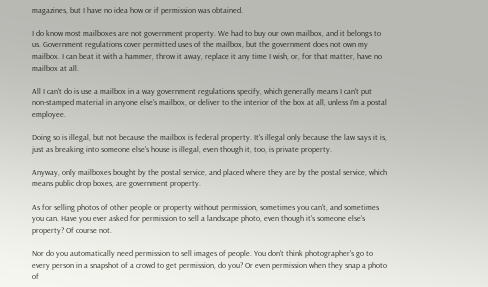magazines, but I have no idea how or if permission was obtained.

I do know most mailboxes are not government property. We had to buy our own mailbox, and it belongs to us. Government regulations cover permitted uses of the mailbox, but the government does not own my mailbox. I can beat it with a hammer, throw it away, replace it any time I wish, or, for that matter, have no mailbox at all.

All I can't do is use a mailbox in a way government regulations specify, which generally means I can't put non-stamped material in anyone else's mailbox, or deliver to the interior of the box at all, unless I'm a postal employee.

Doing so is illegal, but not because the mailbox is federal property. It's illegal only because the law says it is, just as breaking into someone else's house is illegal, even though it, too, is private property.

Anyway, only mailboxes bought by the postal service, and placed where they are by the postal service, which means public drop boxes, are government property.

As for selling photos of other people or property without permission, sometimes you can't, and sometimes you can. Have you ever asked for permission to sell a landscape photo, even though it's someone else's property? Of course not.

Nor do you automatically need permission to sell images of people. You don't think photographer's go to every person in a snapshot of a crowd to get permission, do you? Or even permission when they snap a photo of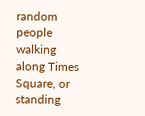random people walking along Times Square, or standing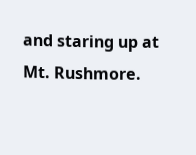and staring up at Mt. Rushmore.